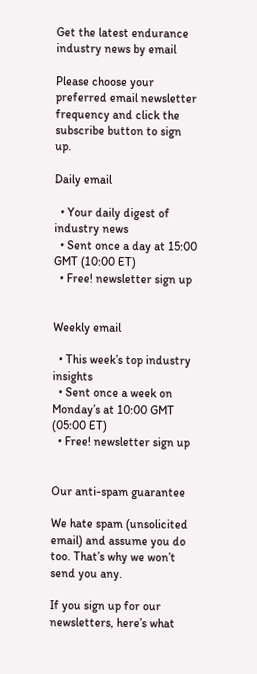Get the latest endurance industry news by email

Please choose your preferred email newsletter frequency and click the subscribe button to sign up.

Daily email

  • Your daily digest of industry news
  • Sent once a day at 15:00 GMT (10:00 ET)
  • Free! newsletter sign up


Weekly email

  • This week’s top industry insights
  • Sent once a week on Monday’s at 10:00 GMT (05:00 ET)
  • Free! newsletter sign up


Our anti-spam guarantee

We hate spam (unsolicited email) and assume you do too. That’s why we won’t send you any.

If you sign up for our newsletters, here’s what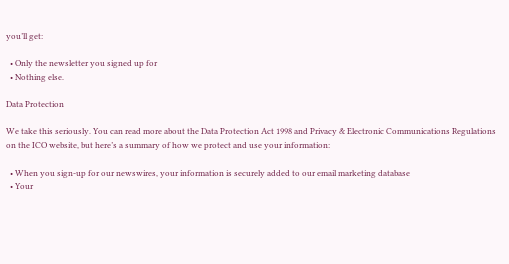you’ll get:

  • Only the newsletter you signed up for
  • Nothing else.

Data Protection

We take this seriously. You can read more about the Data Protection Act 1998 and Privacy & Electronic Communications Regulations on the ICO website, but here’s a summary of how we protect and use your information:

  • When you sign-up for our newswires, your information is securely added to our email marketing database
  • Your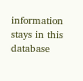information stays in this database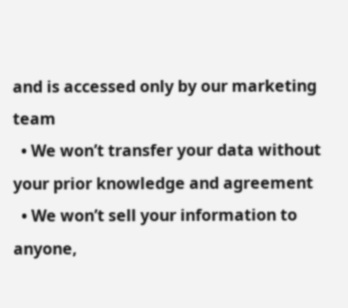and is accessed only by our marketing team
  • We won’t transfer your data without your prior knowledge and agreement
  • We won’t sell your information to anyone,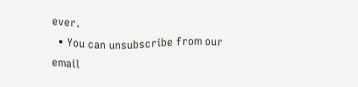ever.
  • You can unsubscribe from our email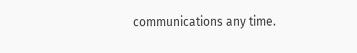communications any time.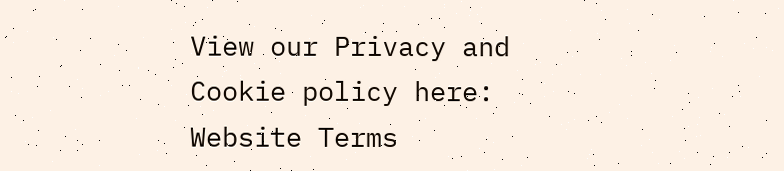View our Privacy and Cookie policy here: Website Terms